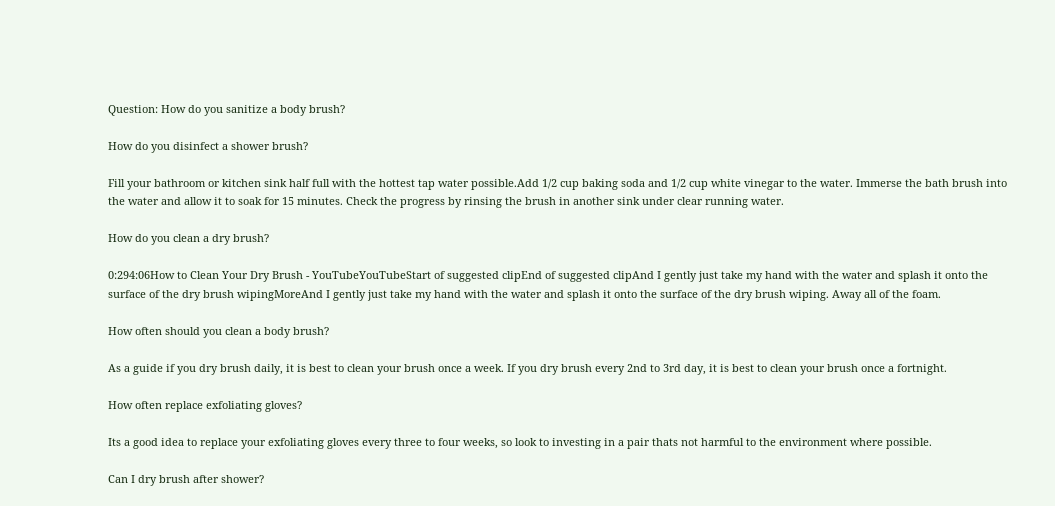Question: How do you sanitize a body brush?

How do you disinfect a shower brush?

Fill your bathroom or kitchen sink half full with the hottest tap water possible.Add 1/2 cup baking soda and 1/2 cup white vinegar to the water. Immerse the bath brush into the water and allow it to soak for 15 minutes. Check the progress by rinsing the brush in another sink under clear running water.

How do you clean a dry brush?

0:294:06How to Clean Your Dry Brush - YouTubeYouTubeStart of suggested clipEnd of suggested clipAnd I gently just take my hand with the water and splash it onto the surface of the dry brush wipingMoreAnd I gently just take my hand with the water and splash it onto the surface of the dry brush wiping. Away all of the foam.

How often should you clean a body brush?

As a guide if you dry brush daily, it is best to clean your brush once a week. If you dry brush every 2nd to 3rd day, it is best to clean your brush once a fortnight.

How often replace exfoliating gloves?

Its a good idea to replace your exfoliating gloves every three to four weeks, so look to investing in a pair thats not harmful to the environment where possible.

Can I dry brush after shower?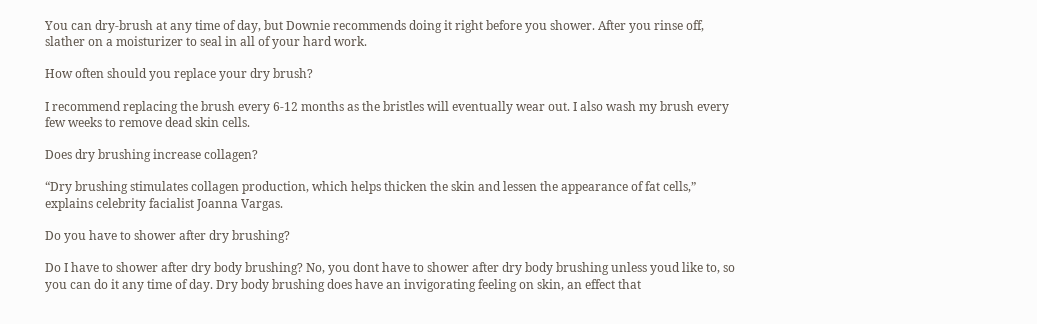You can dry-brush at any time of day, but Downie recommends doing it right before you shower. After you rinse off, slather on a moisturizer to seal in all of your hard work.

How often should you replace your dry brush?

I recommend replacing the brush every 6-12 months as the bristles will eventually wear out. I also wash my brush every few weeks to remove dead skin cells.

Does dry brushing increase collagen?

“Dry brushing stimulates collagen production, which helps thicken the skin and lessen the appearance of fat cells,” explains celebrity facialist Joanna Vargas.

Do you have to shower after dry brushing?

Do I have to shower after dry body brushing? No, you dont have to shower after dry body brushing unless youd like to, so you can do it any time of day. Dry body brushing does have an invigorating feeling on skin, an effect that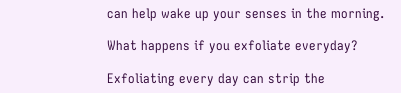can help wake up your senses in the morning.

What happens if you exfoliate everyday?

Exfoliating every day can strip the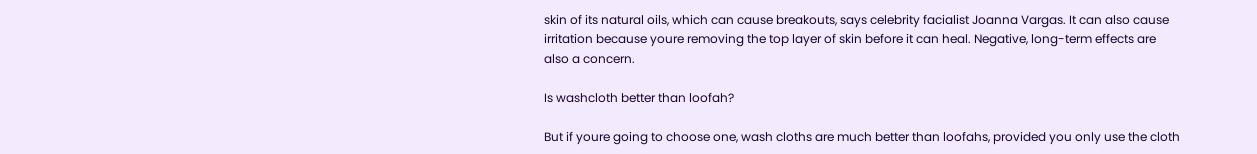skin of its natural oils, which can cause breakouts, says celebrity facialist Joanna Vargas. It can also cause irritation because youre removing the top layer of skin before it can heal. Negative, long-term effects are also a concern.

Is washcloth better than loofah?

But if youre going to choose one, wash cloths are much better than loofahs, provided you only use the cloth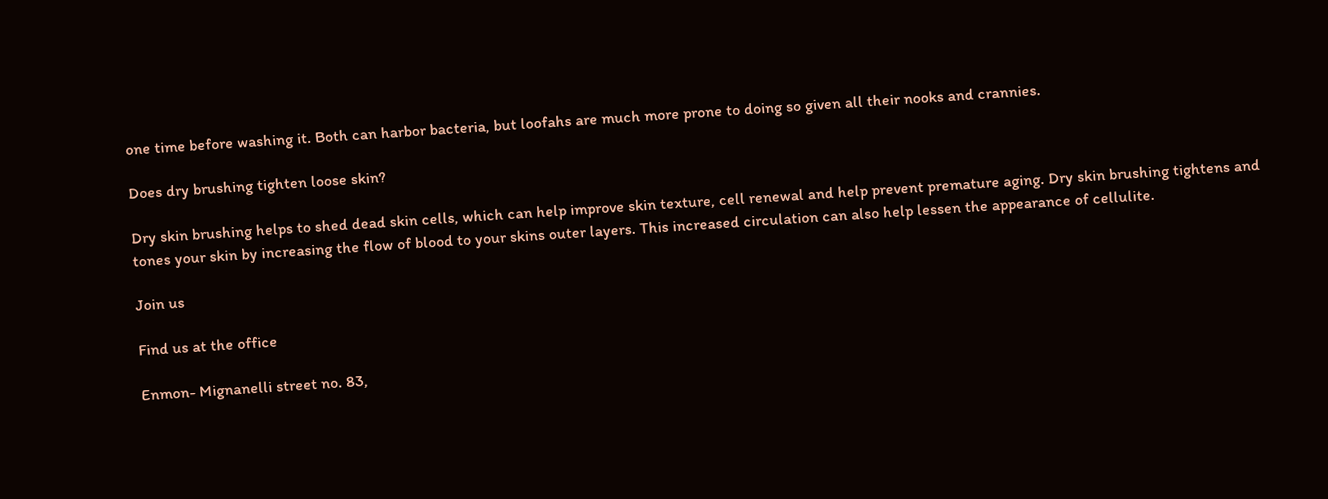one time before washing it. Both can harbor bacteria, but loofahs are much more prone to doing so given all their nooks and crannies.

Does dry brushing tighten loose skin?

Dry skin brushing helps to shed dead skin cells, which can help improve skin texture, cell renewal and help prevent premature aging. Dry skin brushing tightens and tones your skin by increasing the flow of blood to your skins outer layers. This increased circulation can also help lessen the appearance of cellulite.

Join us

Find us at the office

Enmon- Mignanelli street no. 83,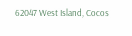62047 West Island, Cocos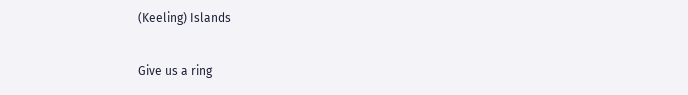(Keeling) Islands

Give us a ring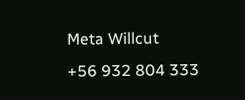Meta Willcut
+56 932 804 333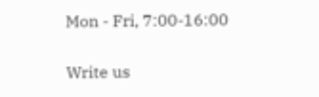Mon - Fri, 7:00-16:00

Write us